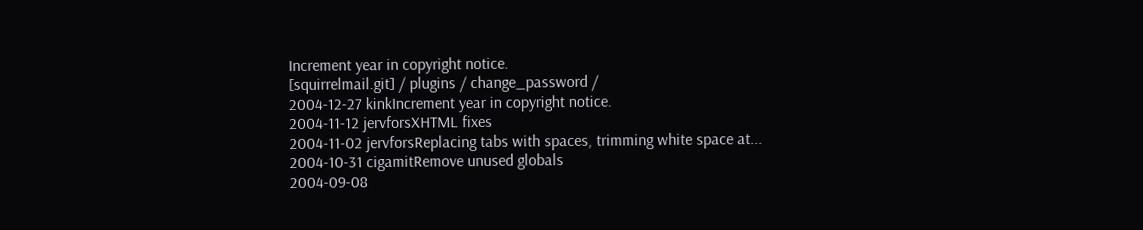Increment year in copyright notice.
[squirrelmail.git] / plugins / change_password /
2004-12-27 kinkIncrement year in copyright notice.
2004-11-12 jervforsXHTML fixes
2004-11-02 jervforsReplacing tabs with spaces, trimming white space at...
2004-10-31 cigamitRemove unused globals
2004-09-08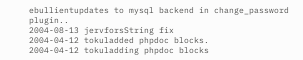ebullientupdates to mysql backend in change_password plugin..
2004-08-13 jervforsString fix
2004-04-12 tokuladded phpdoc blocks.
2004-04-12 tokuladding phpdoc blocks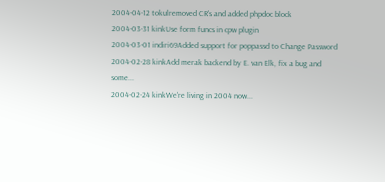2004-04-12 tokulremoved CR's and added phpdoc block
2004-03-31 kinkUse form funcs in cpw plugin
2004-03-01 indiri69Added support for poppassd to Change Password
2004-02-28 kinkAdd merak backend by E. van Elk, fix a bug and some...
2004-02-24 kinkWe're living in 2004 now...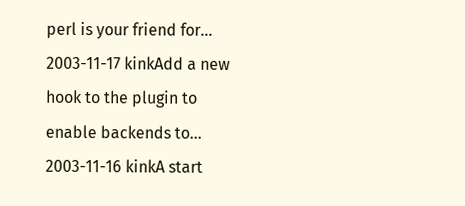perl is your friend for...
2003-11-17 kinkAdd a new hook to the plugin to enable backends to...
2003-11-16 kinkA start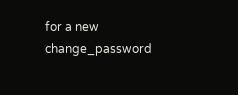for a new change_password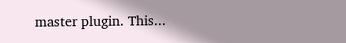master plugin. This...